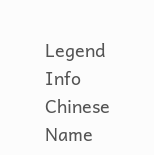Legend Info
Chinese Name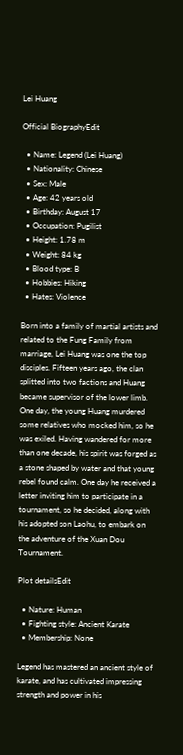Lei Huang

Official BiographyEdit

  • Name: Legend (Lei Huang)
  • Nationality: Chinese
  • Sex: Male
  • Age: 42 years old
  • Birthday: August 17
  • Occupation: Pugilist
  • Height: 1.78 m
  • Weight: 84 kg
  • Blood type: B
  • Hobbies: Hiking
  • Hates: Violence

Born into a family of martial artists and related to the Fung Family from marriage, Lei Huang was one the top disciples. Fifteen years ago, the clan splitted into two factions and Huang became supervisor of the lower limb. One day, the young Huang murdered some relatives who mocked him, so he was exiled. Having wandered for more than one decade, his spirit was forged as a stone shaped by water and that young rebel found calm. One day he received a letter inviting him to participate in a tournament, so he decided, along with his adopted son Laohu, to embark on the adventure of the Xuan Dou Tournament.

Plot detailsEdit

  • Nature: Human
  • Fighting style: Ancient Karate
  • Membership: None

Legend has mastered an ancient style of karate, and has cultivated impressing strength and power in his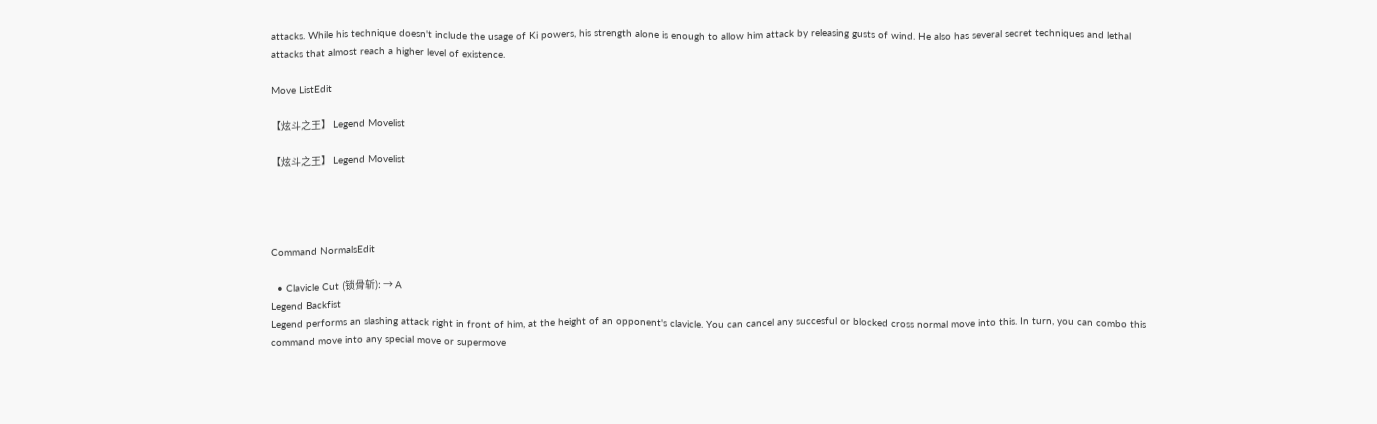attacks. While his technique doesn't include the usage of Ki powers, his strength alone is enough to allow him attack by releasing gusts of wind. He also has several secret techniques and lethal attacks that almost reach a higher level of existence.

Move ListEdit

【炫斗之王】 Legend Movelist

【炫斗之王】 Legend Movelist




Command NormalsEdit

  • Clavicle Cut (锁骨斩): → A
Legend Backfist
Legend performs an slashing attack right in front of him, at the height of an opponent's clavicle. You can cancel any succesful or blocked cross normal move into this. In turn, you can combo this command move into any special move or supermove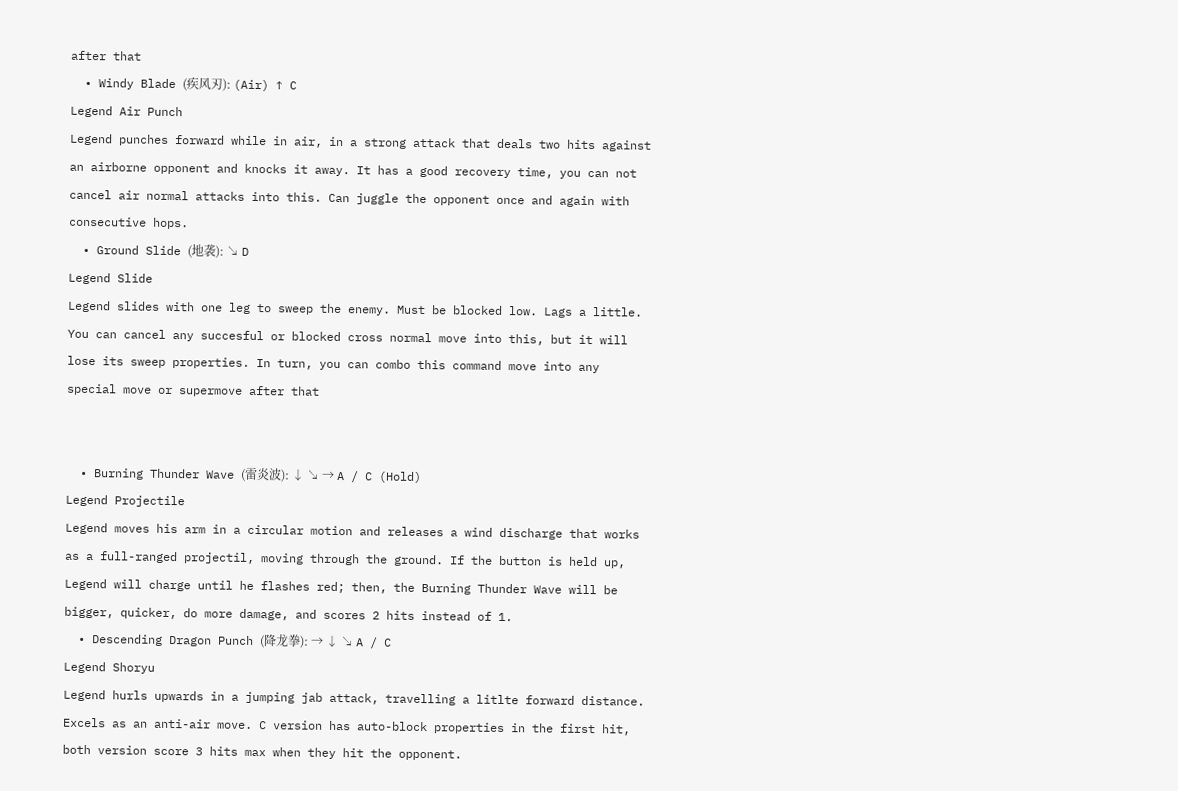after that
  • Windy Blade (疾风刃): (Air) ↑ C
Legend Air Punch
Legend punches forward while in air, in a strong attack that deals two hits against an airborne opponent and knocks it away. It has a good recovery time, you can not cancel air normal attacks into this. Can juggle the opponent once and again with consecutive hops.
  • Ground Slide (地袭): ↘ D
Legend Slide
Legend slides with one leg to sweep the enemy. Must be blocked low. Lags a little. You can cancel any succesful or blocked cross normal move into this, but it will lose its sweep properties. In turn, you can combo this command move into any special move or supermove after that


  • Burning Thunder Wave (雷炎波): ↓ ↘ → A / C (Hold)
Legend Projectile
Legend moves his arm in a circular motion and releases a wind discharge that works as a full-ranged projectil, moving through the ground. If the button is held up, Legend will charge until he flashes red; then, the Burning Thunder Wave will be bigger, quicker, do more damage, and scores 2 hits instead of 1.
  • Descending Dragon Punch (降龙拳): → ↓ ↘ A / C
Legend Shoryu
Legend hurls upwards in a jumping jab attack, travelling a litlte forward distance. Excels as an anti-air move. C version has auto-block properties in the first hit, both version score 3 hits max when they hit the opponent.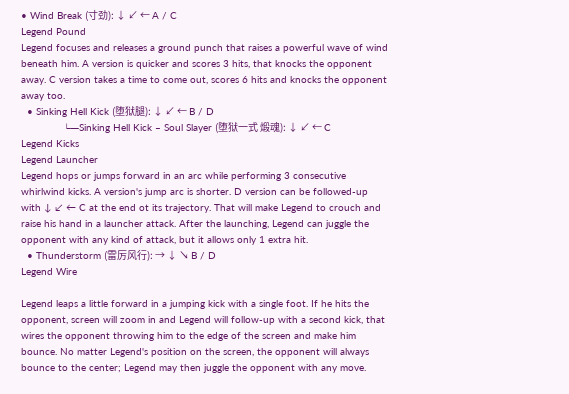• Wind Break (寸劲): ↓ ↙ ← A / C
Legend Pound
Legend focuses and releases a ground punch that raises a powerful wave of wind beneath him. A version is quicker and scores 3 hits, that knocks the opponent away. C version takes a time to come out, scores 6 hits and knocks the opponent away too.
  • Sinking Hell Kick (堕狱腿): ↓ ↙ ← B / D
              └─Sinking Hell Kick – Soul Slayer (堕狱一式 煅魂): ↓ ↙ ← C
Legend Kicks
Legend Launcher
Legend hops or jumps forward in an arc while performing 3 consecutive whirlwind kicks. A version's jump arc is shorter. D version can be followed-up with ↓ ↙ ← C at the end ot its trajectory. That will make Legend to crouch and raise his hand in a launcher attack. After the launching, Legend can juggle the opponent with any kind of attack, but it allows only 1 extra hit.
  • Thunderstorm (雷厉风行): → ↓ ↘ B / D
Legend Wire

Legend leaps a little forward in a jumping kick with a single foot. If he hits the opponent, screen will zoom in and Legend will follow-up with a second kick, that wires the opponent throwing him to the edge of the screen and make him bounce. No matter Legend's position on the screen, the opponent will always bounce to the center; Legend may then juggle the opponent with any move.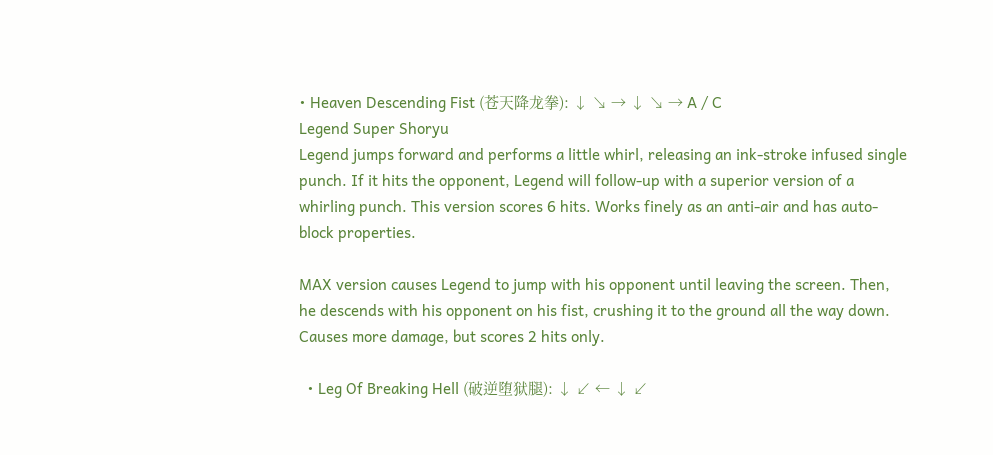• Heaven Descending Fist (苍天降龙拳): ↓ ↘ → ↓ ↘ → A / C
Legend Super Shoryu
Legend jumps forward and performs a little whirl, releasing an ink-stroke infused single punch. If it hits the opponent, Legend will follow-up with a superior version of a whirling punch. This version scores 6 hits. Works finely as an anti-air and has auto-block properties.

MAX version causes Legend to jump with his opponent until leaving the screen. Then, he descends with his opponent on his fist, crushing it to the ground all the way down. Causes more damage, but scores 2 hits only.

  • Leg Of Breaking Hell (破逆堕狱腿): ↓ ↙ ← ↓ ↙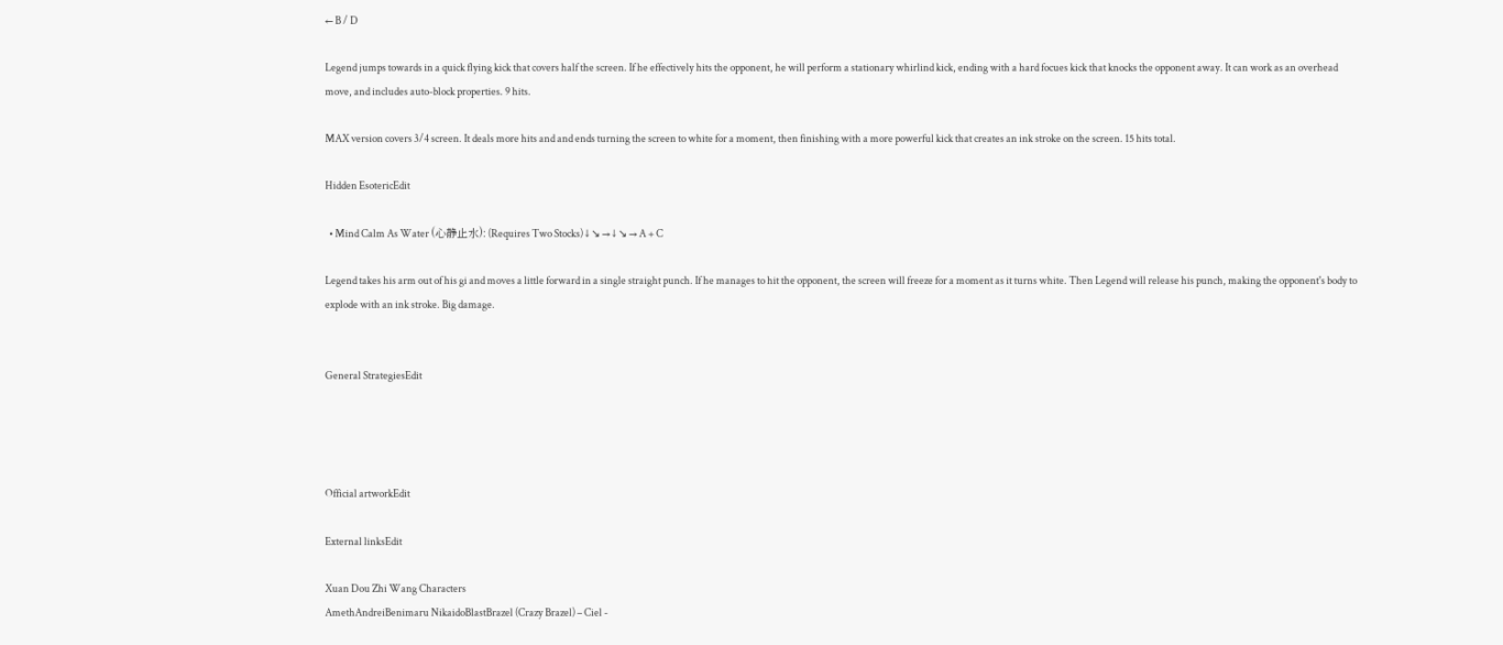← B / D

Legend jumps towards in a quick flying kick that covers half the screen. If he effectively hits the opponent, he will perform a stationary whirlind kick, ending with a hard focues kick that knocks the opponent away. It can work as an overhead move, and includes auto-block properties. 9 hits.

MAX version covers 3/4 screen. It deals more hits and and ends turning the screen to white for a moment, then finishing with a more powerful kick that creates an ink stroke on the screen. 15 hits total.

Hidden EsotericEdit

  • Mind Calm As Water (心静止水): (Requires Two Stocks) ↓ ↘ → ↓ ↘ → A + C

Legend takes his arm out of his gi and moves a little forward in a single straight punch. If he manages to hit the opponent, the screen will freeze for a moment as it turns white. Then Legend will release his punch, making the opponent's body to explode with an ink stroke. Big damage.


General StrategiesEdit




Official artworkEdit

External linksEdit

Xuan Dou Zhi Wang Characters
AmethAndreiBenimaru NikaidoBlastBrazel (Crazy Brazel) – Ciel -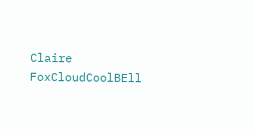Claire FoxCloudCoolBEll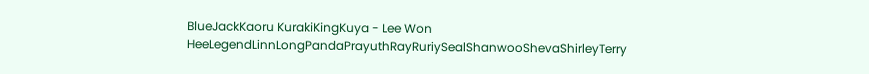BlueJackKaoru KurakiKingKuya - Lee Won HeeLegendLinnLongPandaPrayuthRayRuriySealShanwooShevaShirleyTerry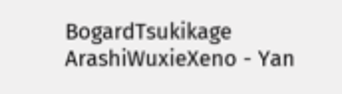BogardTsukikage ArashiWuxieXeno - Yan